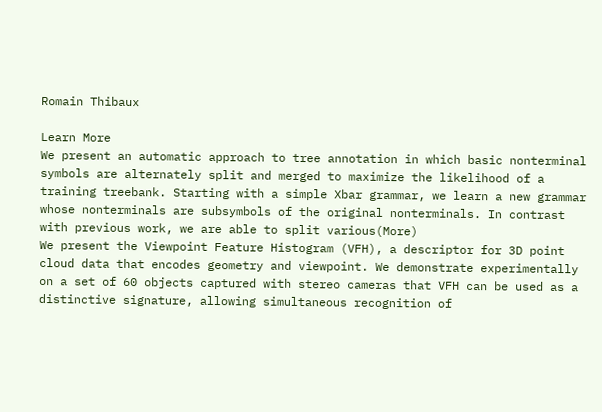Romain Thibaux

Learn More
We present an automatic approach to tree annotation in which basic nonterminal symbols are alternately split and merged to maximize the likelihood of a training treebank. Starting with a simple Xbar grammar, we learn a new grammar whose nonterminals are subsymbols of the original nonterminals. In contrast with previous work, we are able to split various(More)
We present the Viewpoint Feature Histogram (VFH), a descriptor for 3D point cloud data that encodes geometry and viewpoint. We demonstrate experimentally on a set of 60 objects captured with stereo cameras that VFH can be used as a distinctive signature, allowing simultaneous recognition of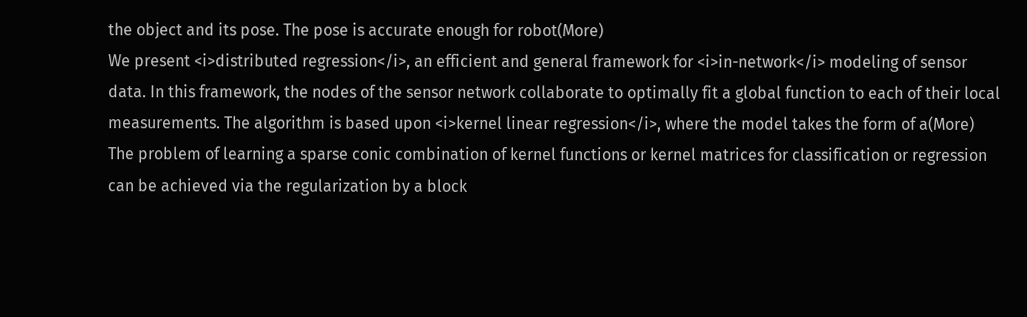the object and its pose. The pose is accurate enough for robot(More)
We present <i>distributed regression</i>, an efficient and general framework for <i>in-network</i> modeling of sensor data. In this framework, the nodes of the sensor network collaborate to optimally fit a global function to each of their local measurements. The algorithm is based upon <i>kernel linear regression</i>, where the model takes the form of a(More)
The problem of learning a sparse conic combination of kernel functions or kernel matrices for classification or regression can be achieved via the regularization by a block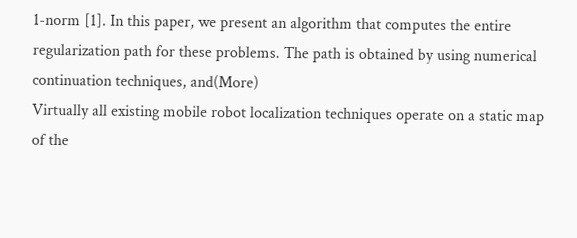1-norm [1]. In this paper, we present an algorithm that computes the entire regularization path for these problems. The path is obtained by using numerical continuation techniques, and(More)
Virtually all existing mobile robot localization techniques operate on a static map of the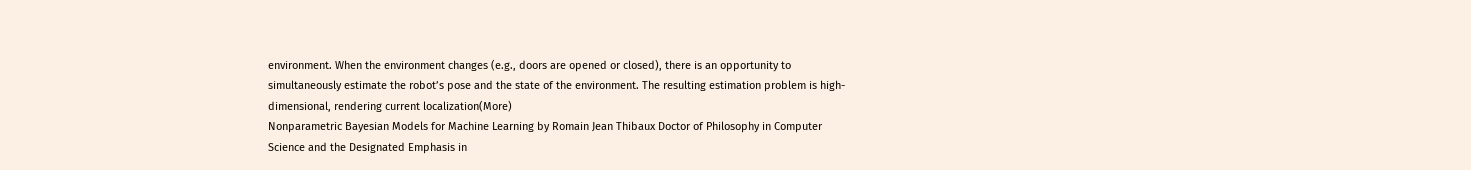environment. When the environment changes (e.g., doors are opened or closed), there is an opportunity to simultaneously estimate the robot’s pose and the state of the environment. The resulting estimation problem is high-dimensional, rendering current localization(More)
Nonparametric Bayesian Models for Machine Learning by Romain Jean Thibaux Doctor of Philosophy in Computer Science and the Designated Emphasis in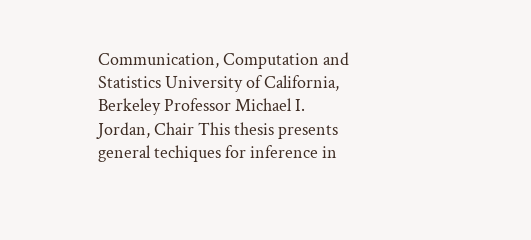Communication, Computation and Statistics University of California, Berkeley Professor Michael I. Jordan, Chair This thesis presents general techiques for inference in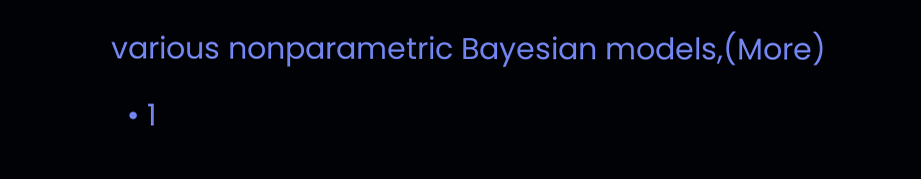various nonparametric Bayesian models,(More)
  • 1